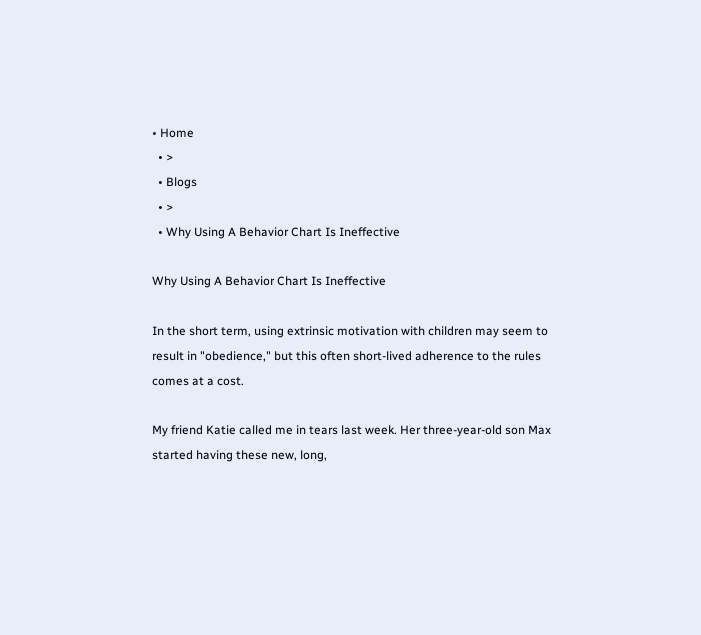• Home
  • >
  • Blogs
  • >
  • Why Using A Behavior Chart Is Ineffective

Why Using A Behavior Chart Is Ineffective

In the short term, using extrinsic motivation with children may seem to result in "obedience," but this often short-lived adherence to the rules comes at a cost.

My friend Katie called me in tears last week. Her three-year-old son Max started having these new, long,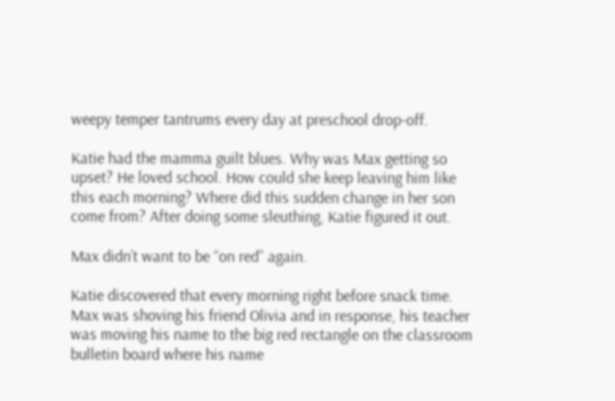weepy temper tantrums every day at preschool drop-off.

Katie had the mamma guilt blues. Why was Max getting so upset? He loved school. How could she keep leaving him like this each morning? Where did this sudden change in her son come from? After doing some sleuthing, Katie figured it out.

Max didn’t want to be “on red” again.

Katie discovered that every morning right before snack time. Max was shoving his friend Olivia and in response, his teacher was moving his name to the big red rectangle on the classroom bulletin board where his name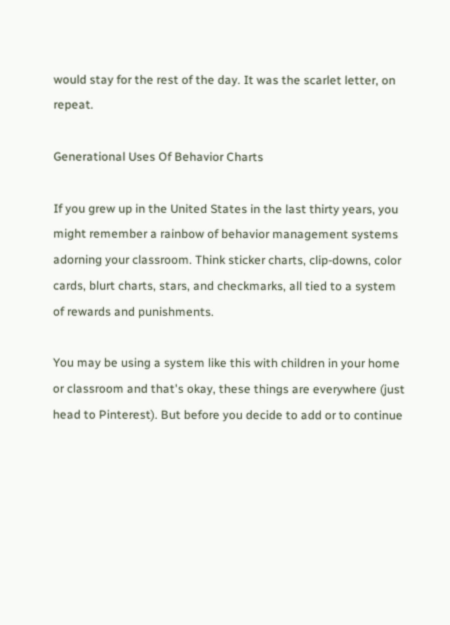would stay for the rest of the day. It was the scarlet letter, on repeat.

Generational Uses Of Behavior Charts

If you grew up in the United States in the last thirty years, you might remember a rainbow of behavior management systems adorning your classroom. Think sticker charts, clip-downs, color cards, blurt charts, stars, and checkmarks, all tied to a system of rewards and punishments.

You may be using a system like this with children in your home or classroom and that's okay, these things are everywhere (just head to Pinterest). But before you decide to add or to continue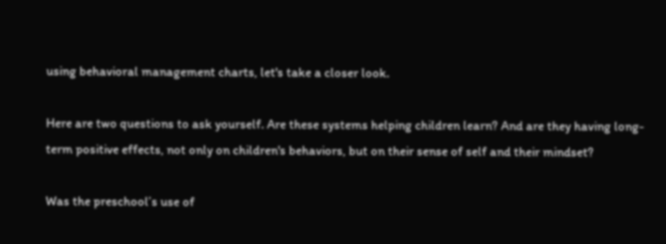using behavioral management charts, let's take a closer look.

Here are two questions to ask yourself. Are these systems helping children learn? And are they having long-term positive effects, not only on children's behaviors, but on their sense of self and their mindset?

Was the preschool’s use of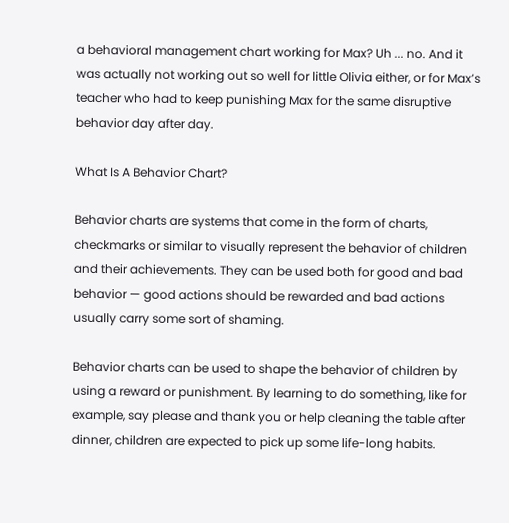a behavioral management chart working for Max? Uh ... no. And it was actually not working out so well for little Olivia either, or for Max’s teacher who had to keep punishing Max for the same disruptive behavior day after day.

What Is A Behavior Chart?

Behavior charts are systems that come in the form of charts, checkmarks or similar to visually represent the behavior of children and their achievements. They can be used both for good and bad behavior — good actions should be rewarded and bad actions usually carry some sort of shaming.

Behavior charts can be used to shape the behavior of children by using a reward or punishment. By learning to do something, like for example, say please and thank you or help cleaning the table after dinner, children are expected to pick up some life-long habits.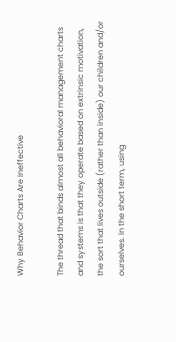Why Behavior Charts Are Ineffective

The thread that binds almost all behavioral management charts and systems is that they operate based on extrinsic motivation, the sort that lives outside (rather than inside) our children and/or ourselves. In the short term, using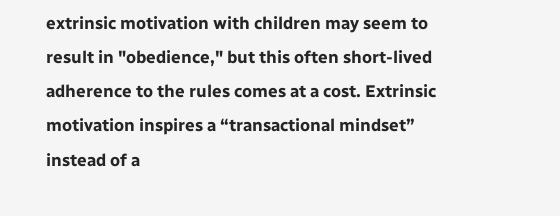extrinsic motivation with children may seem to result in "obedience," but this often short-lived adherence to the rules comes at a cost. Extrinsic motivation inspires a “transactional mindset” instead of a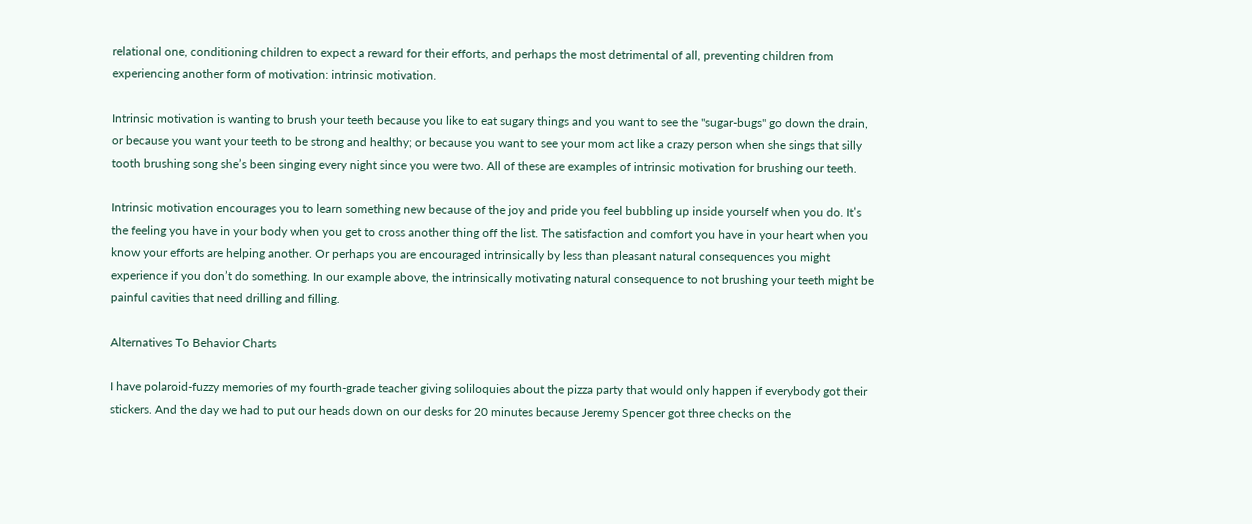relational one, conditioning children to expect a reward for their efforts, and perhaps the most detrimental of all, preventing children from experiencing another form of motivation: intrinsic motivation.

Intrinsic motivation is wanting to brush your teeth because you like to eat sugary things and you want to see the "sugar-bugs" go down the drain, or because you want your teeth to be strong and healthy; or because you want to see your mom act like a crazy person when she sings that silly tooth brushing song she’s been singing every night since you were two. All of these are examples of intrinsic motivation for brushing our teeth.

Intrinsic motivation encourages you to learn something new because of the joy and pride you feel bubbling up inside yourself when you do. It’s the feeling you have in your body when you get to cross another thing off the list. The satisfaction and comfort you have in your heart when you know your efforts are helping another. Or perhaps you are encouraged intrinsically by less than pleasant natural consequences you might experience if you don’t do something. In our example above, the intrinsically motivating natural consequence to not brushing your teeth might be painful cavities that need drilling and filling.

Alternatives To Behavior Charts

I have polaroid-fuzzy memories of my fourth-grade teacher giving soliloquies about the pizza party that would only happen if everybody got their stickers. And the day we had to put our heads down on our desks for 20 minutes because Jeremy Spencer got three checks on the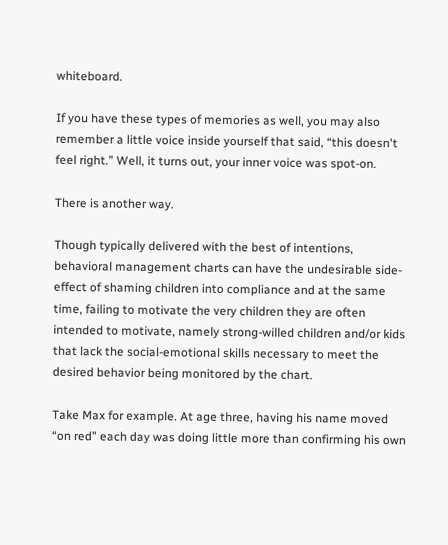whiteboard.

If you have these types of memories as well, you may also remember a little voice inside yourself that said, “this doesn't feel right.” Well, it turns out, your inner voice was spot-on.

There is another way.

Though typically delivered with the best of intentions, behavioral management charts can have the undesirable side-effect of shaming children into compliance and at the same time, failing to motivate the very children they are often intended to motivate, namely strong-willed children and/or kids that lack the social-emotional skills necessary to meet the desired behavior being monitored by the chart.

Take Max for example. At age three, having his name moved “on red” each day was doing little more than confirming his own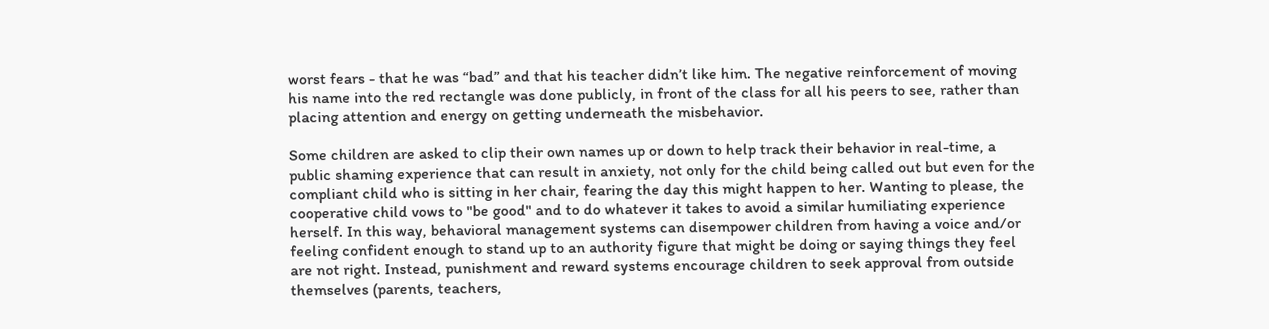worst fears - that he was “bad” and that his teacher didn’t like him. The negative reinforcement of moving his name into the red rectangle was done publicly, in front of the class for all his peers to see, rather than placing attention and energy on getting underneath the misbehavior.

Some children are asked to clip their own names up or down to help track their behavior in real-time, a public shaming experience that can result in anxiety, not only for the child being called out but even for the compliant child who is sitting in her chair, fearing the day this might happen to her. Wanting to please, the cooperative child vows to "be good" and to do whatever it takes to avoid a similar humiliating experience herself. In this way, behavioral management systems can disempower children from having a voice and/or feeling confident enough to stand up to an authority figure that might be doing or saying things they feel are not right. Instead, punishment and reward systems encourage children to seek approval from outside themselves (parents, teachers,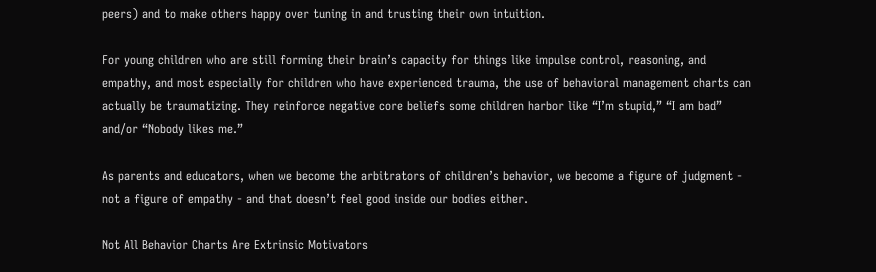peers) and to make others happy over tuning in and trusting their own intuition.

For young children who are still forming their brain’s capacity for things like impulse control, reasoning, and empathy, and most especially for children who have experienced trauma, the use of behavioral management charts can actually be traumatizing. They reinforce negative core beliefs some children harbor like “I’m stupid,” “I am bad” and/or “Nobody likes me.”

As parents and educators, when we become the arbitrators of children’s behavior, we become a figure of judgment - not a figure of empathy - and that doesn’t feel good inside our bodies either.

Not All Behavior Charts Are Extrinsic Motivators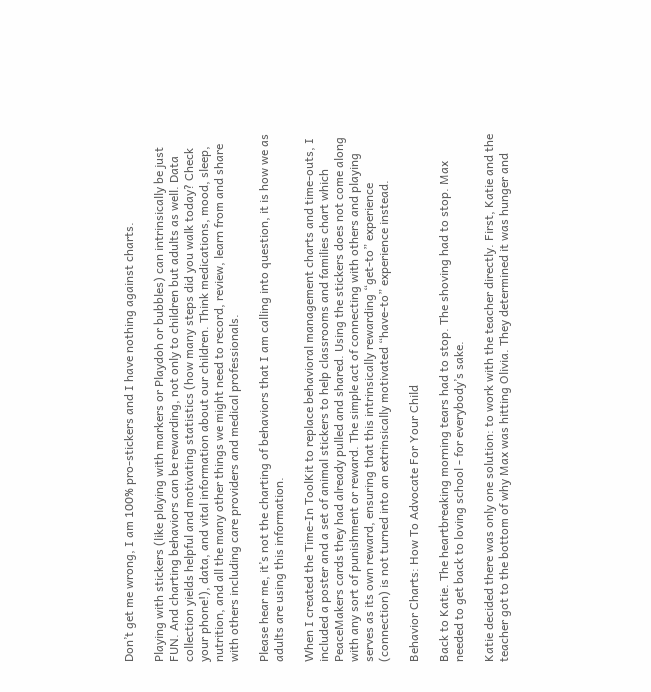Don’t get me wrong, I am 100% pro-stickers and I have nothing against charts.

Playing with stickers (like playing with markers or Playdoh or bubbles) can intrinsically be just FUN. And charting behaviors can be rewarding, not only to children but adults as well. Data collection yields helpful and motivating statistics (how many steps did you walk today? Check your phone!), data, and vital information about our children. Think medications, mood, sleep, nutrition, and all the many other things we might need to record, review, learn from and share with others including care providers and medical professionals.

Please hear me, it’s not the charting of behaviors that I am calling into question, it is how we as adults are using this information.

When I created the Time-In ToolKit to replace behavioral management charts and time-outs, I included a poster and a set of animal stickers to help classrooms and families chart which PeaceMakers cards they had already pulled and shared. Using the stickers does not come along with any sort of punishment or reward. The simple act of connecting with others and playing serves as its own reward, ensuring that this intrinsically rewarding “get-to” experience (connection) is not turned into an extrinsically motivated “have-to” experience instead.

Behavior Charts: How To Advocate For Your Child

Back to Katie. The heartbreaking morning tears had to stop. The shoving had to stop. Max needed to get back to loving school - for everybody’s sake.

Katie decided there was only one solution: to work with the teacher directly. First, Katie and the teacher got to the bottom of why Max was hitting Olivia. They determined it was hunger and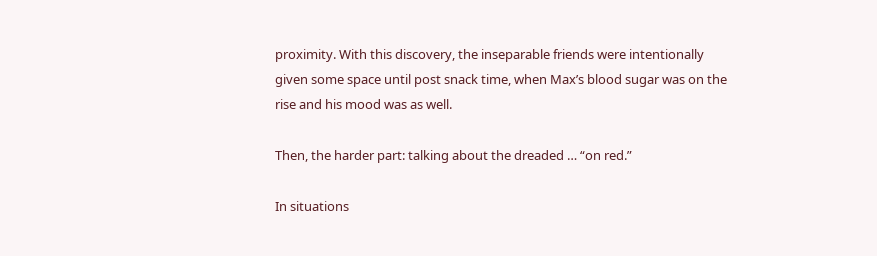proximity. With this discovery, the inseparable friends were intentionally given some space until post snack time, when Max’s blood sugar was on the rise and his mood was as well.

Then, the harder part: talking about the dreaded … “on red.”

In situations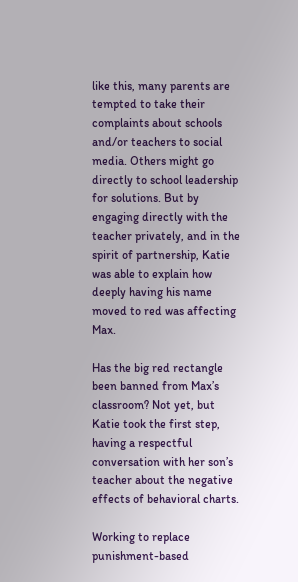like this, many parents are tempted to take their complaints about schools and/or teachers to social media. Others might go directly to school leadership for solutions. But by engaging directly with the teacher privately, and in the spirit of partnership, Katie was able to explain how deeply having his name moved to red was affecting Max.

Has the big red rectangle been banned from Max’s classroom? Not yet, but Katie took the first step, having a respectful conversation with her son’s teacher about the negative effects of behavioral charts.

Working to replace punishment-based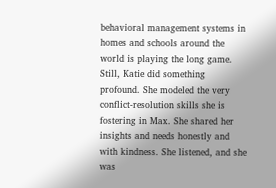behavioral management systems in homes and schools around the world is playing the long game. Still, Katie did something profound. She modeled the very conflict-resolution skills she is fostering in Max. She shared her insights and needs honestly and with kindness. She listened, and she was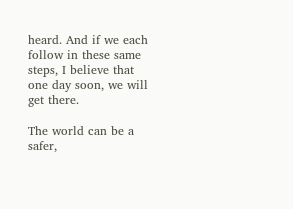heard. And if we each follow in these same steps, I believe that one day soon, we will get there.

The world can be a safer,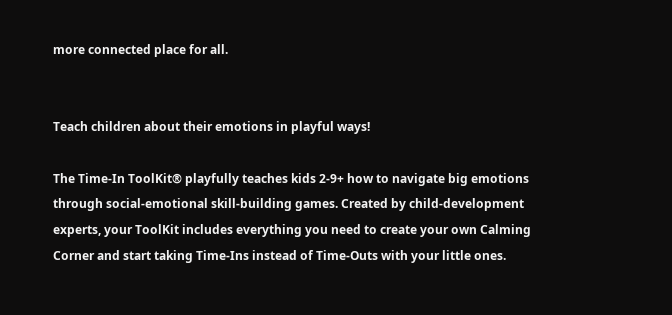more connected place for all.


Teach children about their emotions in playful ways!

The Time-In ToolKit® playfully teaches kids 2-9+ how to navigate big emotions through social-emotional skill-building games. Created by child-development experts, your ToolKit includes everything you need to create your own Calming Corner and start taking Time-Ins instead of Time-Outs with your little ones.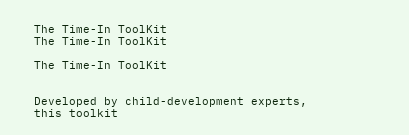The Time-In ToolKit
The Time-In ToolKit

The Time-In ToolKit


Developed by child-development experts, this toolkit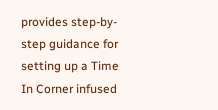provides step-by-step guidance for setting up a Time In Corner infused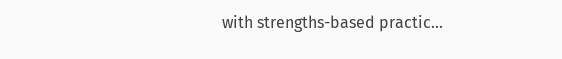with strengths-based practic...